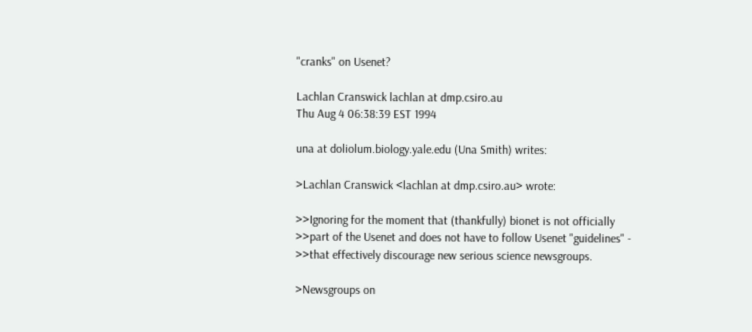"cranks" on Usenet?

Lachlan Cranswick lachlan at dmp.csiro.au
Thu Aug 4 06:38:39 EST 1994

una at doliolum.biology.yale.edu (Una Smith) writes:

>Lachlan Cranswick <lachlan at dmp.csiro.au> wrote:

>>Ignoring for the moment that (thankfully) bionet is not officially
>>part of the Usenet and does not have to follow Usenet "guidelines" -
>>that effectively discourage new serious science newsgroups.

>Newsgroups on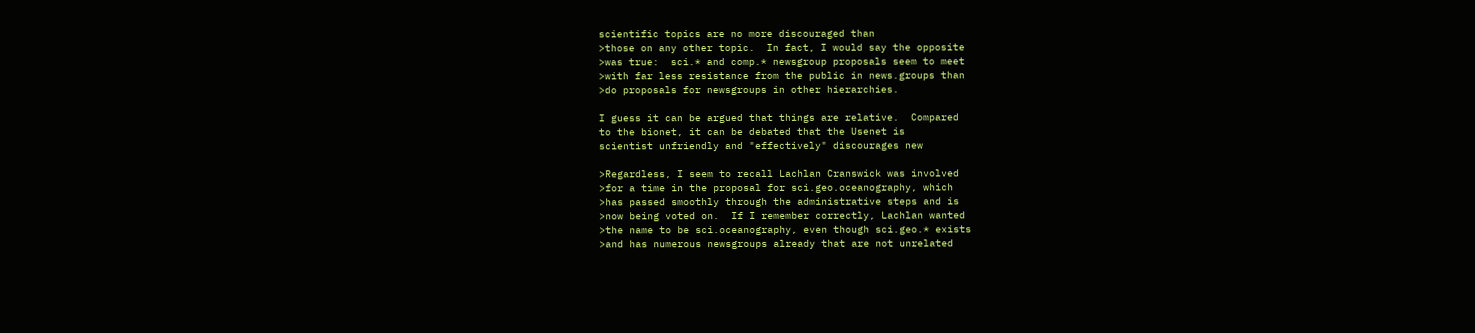scientific topics are no more discouraged than
>those on any other topic.  In fact, I would say the opposite
>was true:  sci.* and comp.* newsgroup proposals seem to meet
>with far less resistance from the public in news.groups than
>do proposals for newsgroups in other hierarchies.

I guess it can be argued that things are relative.  Compared
to the bionet, it can be debated that the Usenet is
scientist unfriendly and "effectively" discourages new

>Regardless, I seem to recall Lachlan Cranswick was involved
>for a time in the proposal for sci.geo.oceanography, which
>has passed smoothly through the administrative steps and is
>now being voted on.  If I remember correctly, Lachlan wanted
>the name to be sci.oceanography, even though sci.geo.* exists
>and has numerous newsgroups already that are not unrelated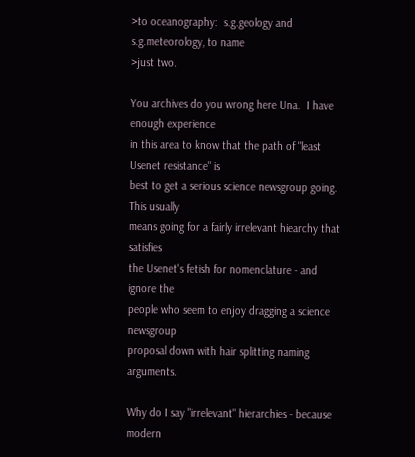>to oceanography:  s.g.geology and s.g.meteorology, to name
>just two.

You archives do you wrong here Una.  I have enough experience
in this area to know that the path of "least Usenet resistance" is
best to get a serious science newsgroup going.  This usually
means going for a fairly irrelevant hiearchy that satisfies
the Usenet's fetish for nomenclature - and ignore the
people who seem to enjoy dragging a science newsgroup
proposal down with hair splitting naming arguments.

Why do I say "irrelevant" hierarchies - because modern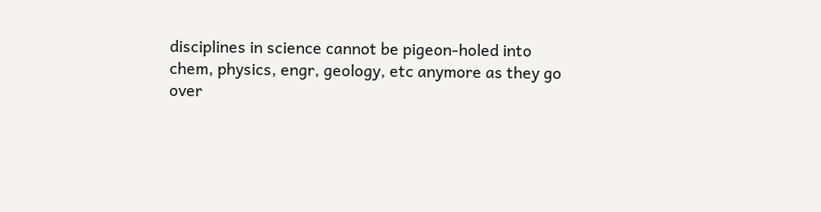disciplines in science cannot be pigeon-holed into
chem, physics, engr, geology, etc anymore as they go
over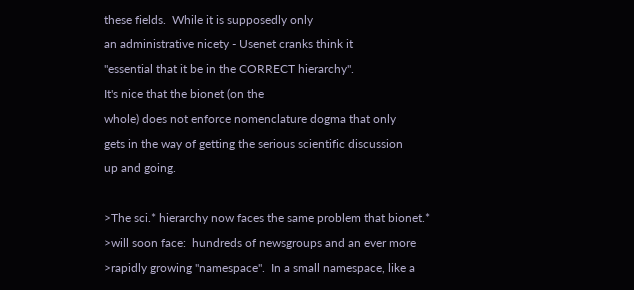these fields.  While it is supposedly only
an administrative nicety - Usenet cranks think it
"essential that it be in the CORRECT hierarchy".
It's nice that the bionet (on the
whole) does not enforce nomenclature dogma that only
gets in the way of getting the serious scientific discussion
up and going.

>The sci.* hierarchy now faces the same problem that bionet.*
>will soon face:  hundreds of newsgroups and an ever more
>rapidly growing "namespace".  In a small namespace, like a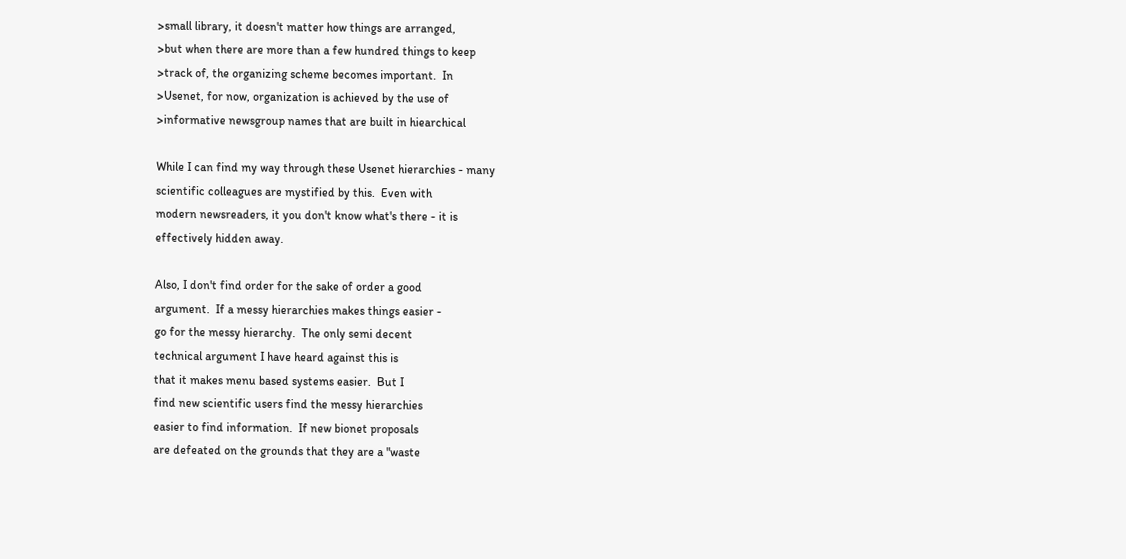>small library, it doesn't matter how things are arranged,
>but when there are more than a few hundred things to keep
>track of, the organizing scheme becomes important.  In
>Usenet, for now, organization is achieved by the use of
>informative newsgroup names that are built in hiearchical

While I can find my way through these Usenet hierarchies - many
scientific colleagues are mystified by this.  Even with
modern newsreaders, it you don't know what's there - it is
effectively hidden away.

Also, I don't find order for the sake of order a good
argument.  If a messy hierarchies makes things easier -
go for the messy hierarchy.  The only semi decent
technical argument I have heard against this is
that it makes menu based systems easier.  But I
find new scientific users find the messy hierarchies
easier to find information.  If new bionet proposals
are defeated on the grounds that they are a "waste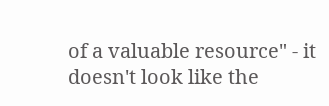of a valuable resource" - it doesn't look like the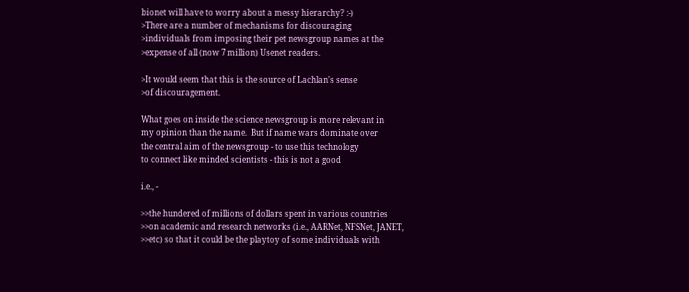bionet will have to worry about a messy hierarchy? :-)
>There are a number of mechanisms for discouraging
>individuals from imposing their pet newsgroup names at the
>expense of all (now 7 million) Usenet readers.

>It would seem that this is the source of Lachlan's sense
>of discouragement.

What goes on inside the science newsgroup is more relevant in
my opinion than the name.  But if name wars dominate over
the central aim of the newsgroup - to use this technology
to connect like minded scientists - this is not a good

i.e., -

>>the hundered of millions of dollars spent in various countries
>>on academic and research networks (i.e., AARNet, NFSNet, JANET,
>>etc) so that it could be the playtoy of some individuals with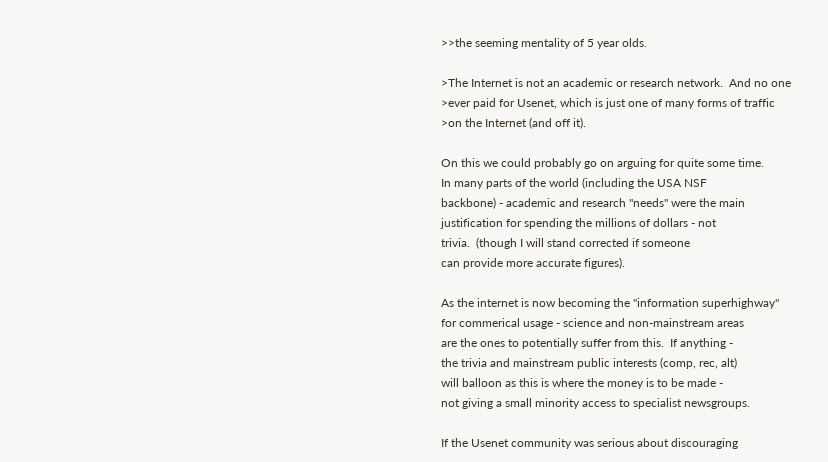>>the seeming mentality of 5 year olds.

>The Internet is not an academic or research network.  And no one
>ever paid for Usenet, which is just one of many forms of traffic
>on the Internet (and off it).

On this we could probably go on arguing for quite some time.
In many parts of the world (including the USA NSF
backbone) - academic and research "needs" were the main
justification for spending the millions of dollars - not
trivia.  (though I will stand corrected if someone
can provide more accurate figures).

As the internet is now becoming the "information superhighway"
for commerical usage - science and non-mainstream areas
are the ones to potentially suffer from this.  If anything -
the trivia and mainstream public interests (comp, rec, alt)
will balloon as this is where the money is to be made -
not giving a small minority access to specialist newsgroups.

If the Usenet community was serious about discouraging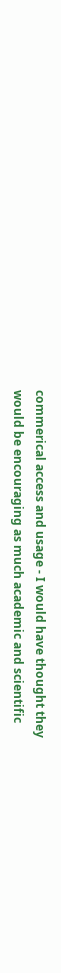commerical access and usage - I would have thought they
would be encouraging as much academic and scientific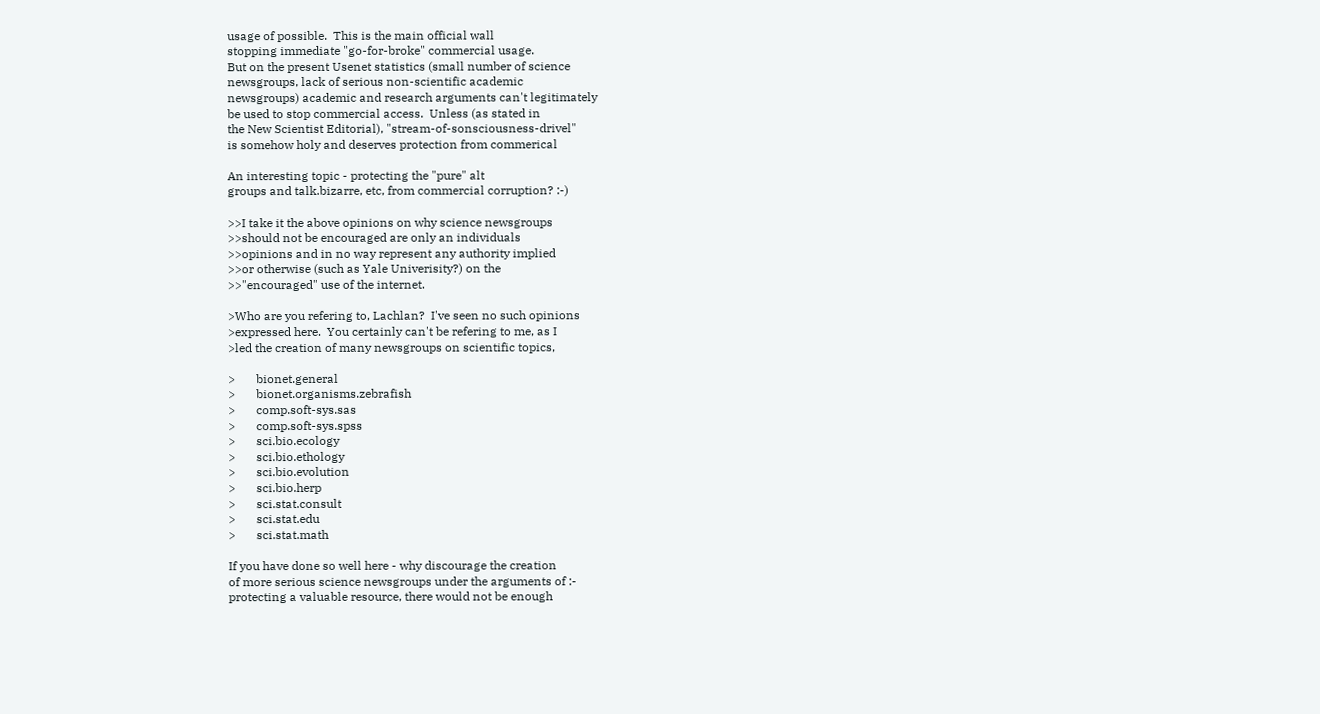usage of possible.  This is the main official wall
stopping immediate "go-for-broke" commercial usage.
But on the present Usenet statistics (small number of science
newsgroups, lack of serious non-scientific academic
newsgroups) academic and research arguments can't legitimately
be used to stop commercial access.  Unless (as stated in
the New Scientist Editorial), "stream-of-sonsciousness-drivel"
is somehow holy and deserves protection from commerical

An interesting topic - protecting the "pure" alt
groups and talk.bizarre, etc, from commercial corruption? :-)

>>I take it the above opinions on why science newsgroups
>>should not be encouraged are only an individuals
>>opinions and in no way represent any authority implied
>>or otherwise (such as Yale Univerisity?) on the
>>"encouraged" use of the internet.

>Who are you refering to, Lachlan?  I've seen no such opinions
>expressed here.  You certainly can't be refering to me, as I
>led the creation of many newsgroups on scientific topics,

>       bionet.general
>       bionet.organisms.zebrafish
>       comp.soft-sys.sas
>       comp.soft-sys.spss
>       sci.bio.ecology
>       sci.bio.ethology
>       sci.bio.evolution
>       sci.bio.herp
>       sci.stat.consult
>       sci.stat.edu
>       sci.stat.math

If you have done so well here - why discourage the creation
of more serious science newsgroups under the arguments of :-
protecting a valuable resource, there would not be enough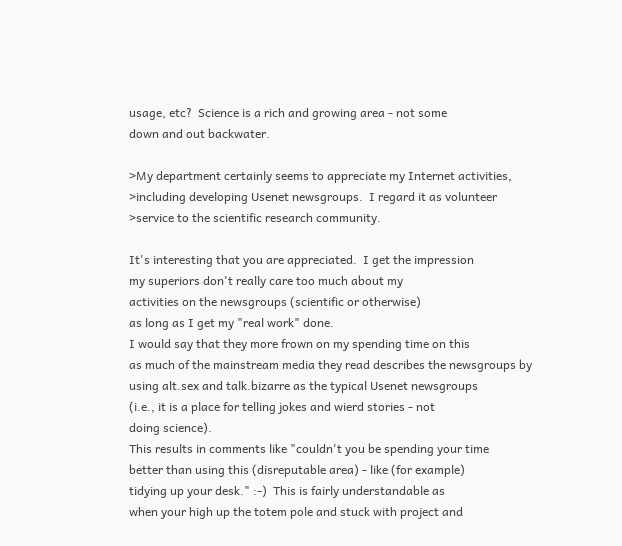usage, etc?  Science is a rich and growing area - not some
down and out backwater.

>My department certainly seems to appreciate my Internet activities,
>including developing Usenet newsgroups.  I regard it as volunteer
>service to the scientific research community.

It's interesting that you are appreciated.  I get the impression
my superiors don't really care too much about my
activities on the newsgroups (scientific or otherwise)
as long as I get my "real work" done.
I would say that they more frown on my spending time on this
as much of the mainstream media they read describes the newsgroups by
using alt.sex and talk.bizarre as the typical Usenet newsgroups
(i.e., it is a place for telling jokes and wierd stories - not
doing science).
This results in comments like "couldn't you be spending your time
better than using this (disreputable area) - like (for example)
tidying up your desk." :-)  This is fairly understandable as
when your high up the totem pole and stuck with project and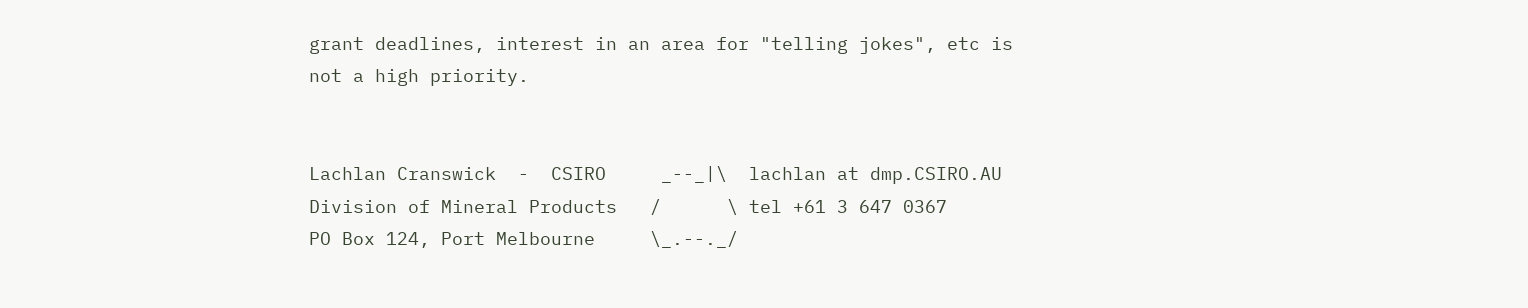grant deadlines, interest in an area for "telling jokes", etc is
not a high priority.


Lachlan Cranswick  -  CSIRO     _--_|\  lachlan at dmp.CSIRO.AU
Division of Mineral Products   /      \ tel +61 3 647 0367
PO Box 124, Port Melbourne     \_.--._/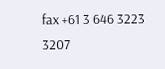fax +61 3 646 3223
3207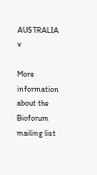AUSTRALIA                       v

More information about the Bioforum mailing list